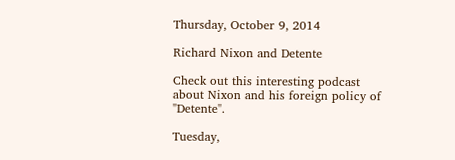Thursday, October 9, 2014

Richard Nixon and Detente

Check out this interesting podcast about Nixon and his foreign policy of "Detente".

Tuesday,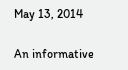May 13, 2014

An informative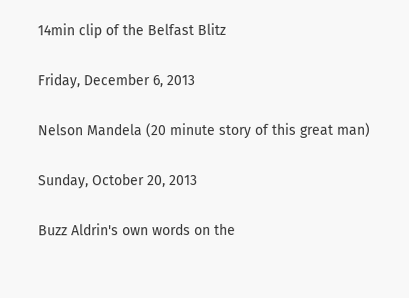14min clip of the Belfast Blitz

Friday, December 6, 2013

Nelson Mandela (20 minute story of this great man)

Sunday, October 20, 2013

Buzz Aldrin's own words on the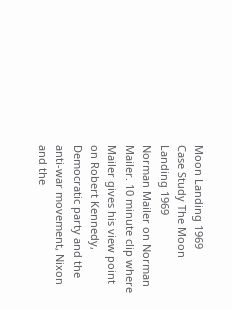Moon Landing 1969
Case Study The Moon Landing 1969
Norman Mailer on Norman Mailer. 10 minute clip where Mailer gives his view point on Robert Kennedy, Democratic party and the anti-war movement, Nixon and the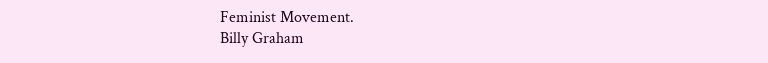Feminist Movement.
Billy Graham